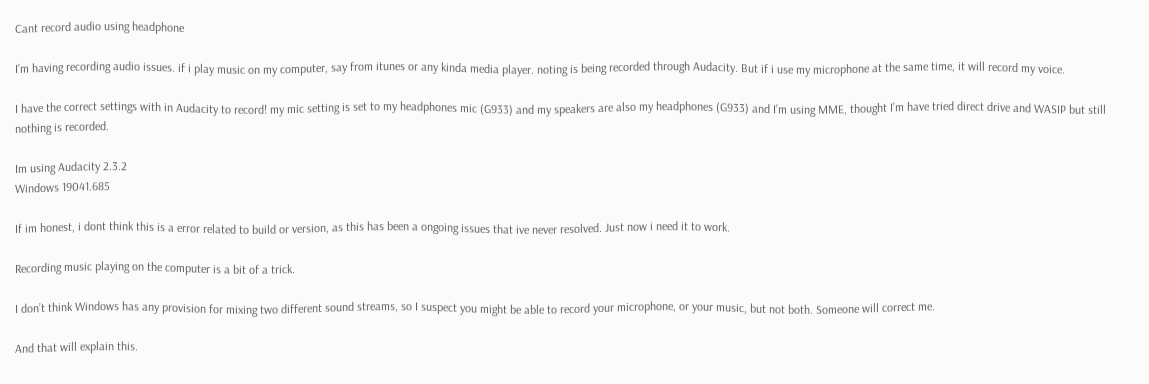Cant record audio using headphone

I’m having recording audio issues. if i play music on my computer, say from itunes or any kinda media player. noting is being recorded through Audacity. But if i use my microphone at the same time, it will record my voice.

I have the correct settings with in Audacity to record! my mic setting is set to my headphones mic (G933) and my speakers are also my headphones (G933) and I’m using MME, thought I’m have tried direct drive and WASIP but still nothing is recorded.

Im using Audacity 2.3.2
Windows 19041.685

If im honest, i dont think this is a error related to build or version, as this has been a ongoing issues that ive never resolved. Just now i need it to work.

Recording music playing on the computer is a bit of a trick.

I don’t think Windows has any provision for mixing two different sound streams, so I suspect you might be able to record your microphone, or your music, but not both. Someone will correct me.

And that will explain this.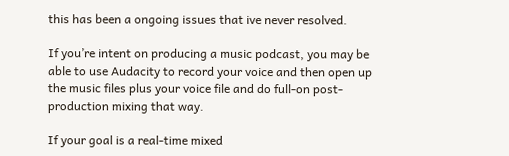this has been a ongoing issues that ive never resolved.

If you’re intent on producing a music podcast, you may be able to use Audacity to record your voice and then open up the music files plus your voice file and do full-on post-production mixing that way.

If your goal is a real-time mixed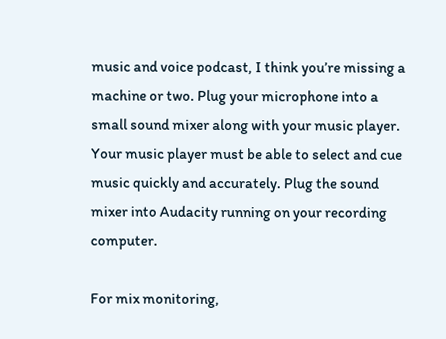music and voice podcast, I think you’re missing a machine or two. Plug your microphone into a small sound mixer along with your music player. Your music player must be able to select and cue music quickly and accurately. Plug the sound mixer into Audacity running on your recording computer.

For mix monitoring,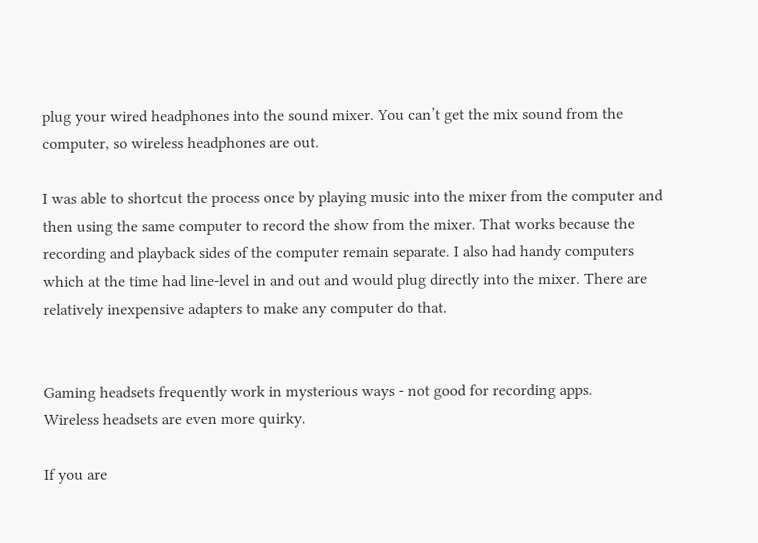plug your wired headphones into the sound mixer. You can’t get the mix sound from the computer, so wireless headphones are out.

I was able to shortcut the process once by playing music into the mixer from the computer and then using the same computer to record the show from the mixer. That works because the recording and playback sides of the computer remain separate. I also had handy computers which at the time had line-level in and out and would plug directly into the mixer. There are relatively inexpensive adapters to make any computer do that.


Gaming headsets frequently work in mysterious ways - not good for recording apps.
Wireless headsets are even more quirky.

If you are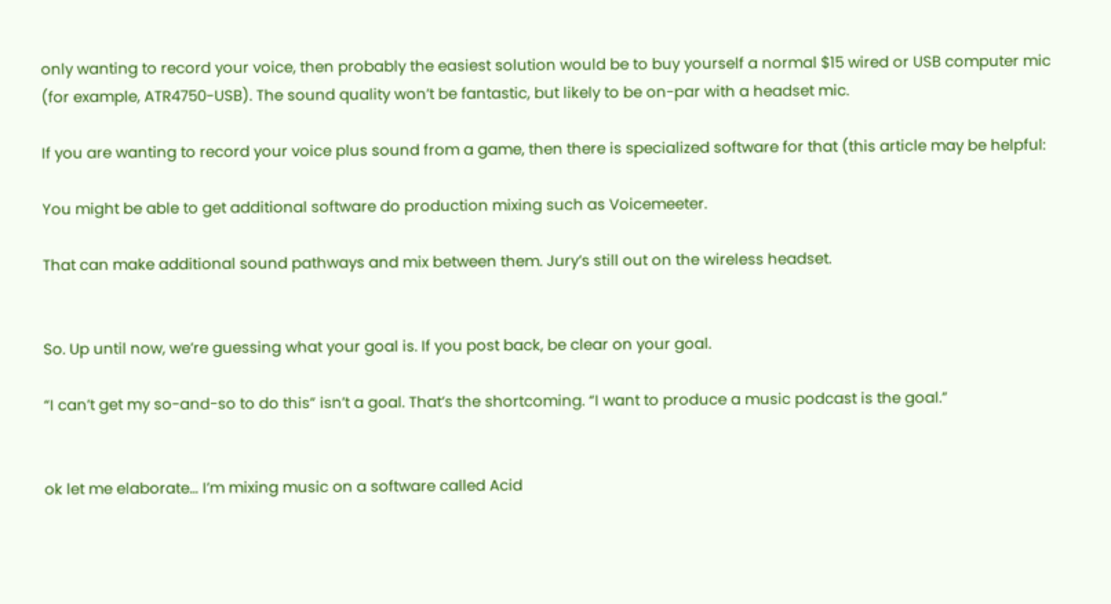only wanting to record your voice, then probably the easiest solution would be to buy yourself a normal $15 wired or USB computer mic (for example, ATR4750-USB). The sound quality won’t be fantastic, but likely to be on-par with a headset mic.

If you are wanting to record your voice plus sound from a game, then there is specialized software for that (this article may be helpful:

You might be able to get additional software do production mixing such as Voicemeeter.

That can make additional sound pathways and mix between them. Jury’s still out on the wireless headset.


So. Up until now, we’re guessing what your goal is. If you post back, be clear on your goal.

“I can’t get my so-and-so to do this” isn’t a goal. That’s the shortcoming. “I want to produce a music podcast is the goal.”


ok let me elaborate… I’m mixing music on a software called Acid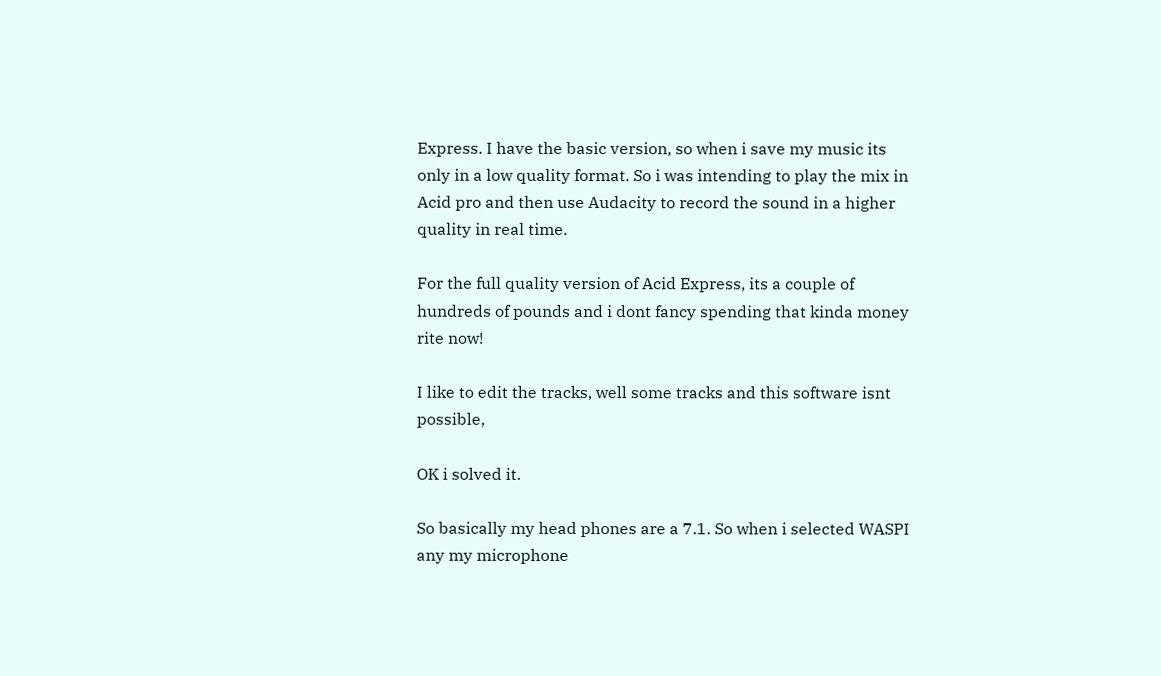Express. I have the basic version, so when i save my music its only in a low quality format. So i was intending to play the mix in Acid pro and then use Audacity to record the sound in a higher quality in real time.

For the full quality version of Acid Express, its a couple of hundreds of pounds and i dont fancy spending that kinda money rite now!

I like to edit the tracks, well some tracks and this software isnt possible,

OK i solved it.

So basically my head phones are a 7.1. So when i selected WASPI any my microphone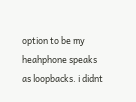option to be my heahphone speaks as loopbacks. i didnt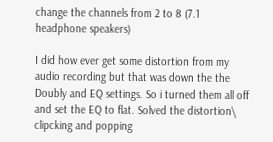change the channels from 2 to 8 (7.1 headphone speakers)

I did how ever get some distortion from my audio recording but that was down the the Doubly and EQ settings. So i turned them all off and set the EQ to flat. Solved the distortion\ clipcking and popping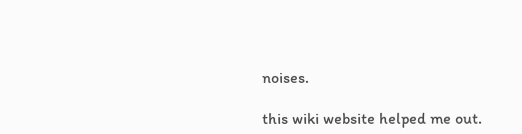noises.

this wiki website helped me out.